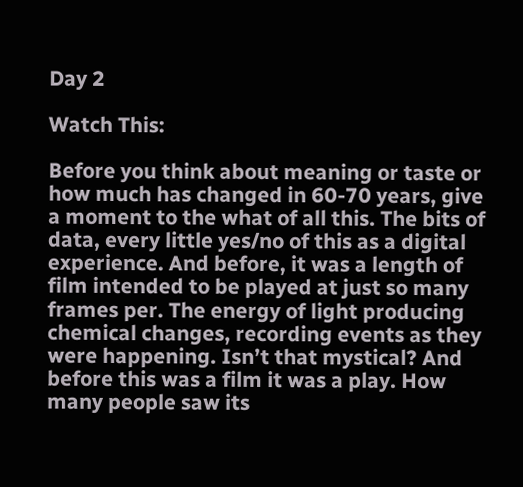Day 2

Watch This:

Before you think about meaning or taste or how much has changed in 60-70 years, give a moment to the what of all this. The bits of data, every little yes/no of this as a digital experience. And before, it was a length of film intended to be played at just so many frames per. The energy of light producing chemical changes, recording events as they were happening. Isn’t that mystical? And before this was a film it was a play. How many people saw its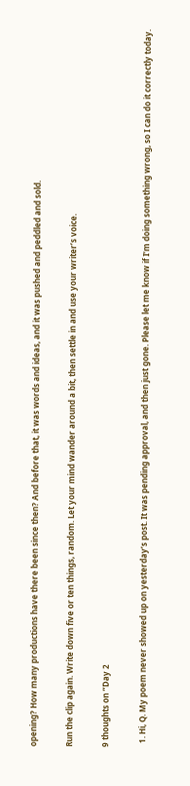opening? How many productions have there been since then? And before that, it was words and ideas, and it was pushed and peddled and sold.

Run the clip again. Write down five or ten things, random. Let your mind wander around a bit, then settle in and use your writer’s voice.

9 thoughts on “Day 2

  1. Hi, Q. My poem never showed up on yesterday’s post. It was pending approval, and then just gone. Please let me know if I’m doing something wrong, so I can do it correctly today.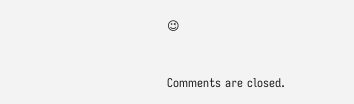😉



Comments are closed.